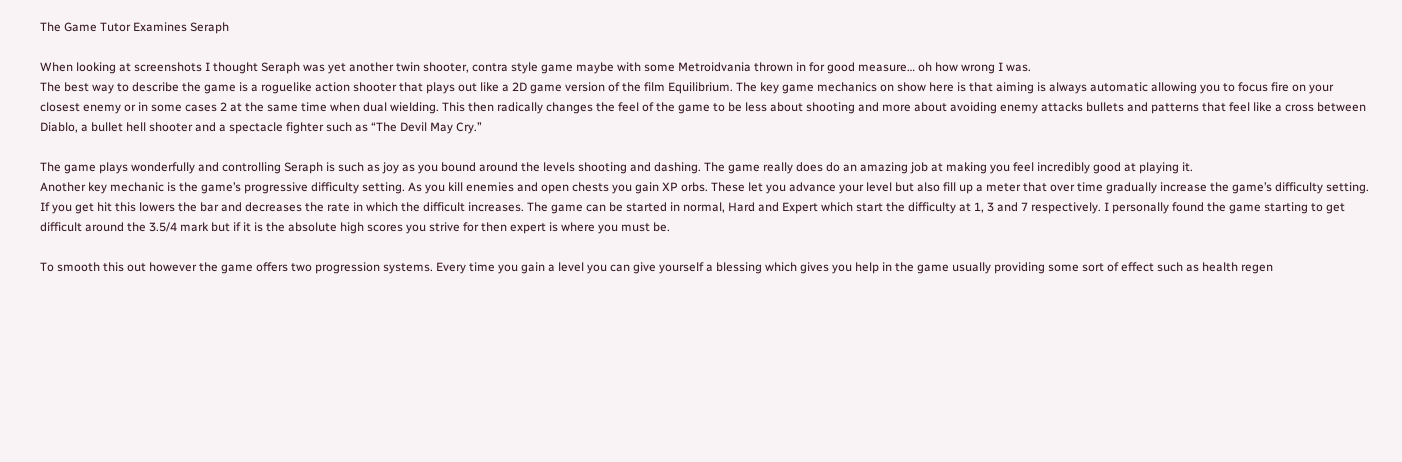The Game Tutor Examines Seraph

When looking at screenshots I thought Seraph was yet another twin shooter, contra style game maybe with some Metroidvania thrown in for good measure… oh how wrong I was.
The best way to describe the game is a roguelike action shooter that plays out like a 2D game version of the film Equilibrium. The key game mechanics on show here is that aiming is always automatic allowing you to focus fire on your closest enemy or in some cases 2 at the same time when dual wielding. This then radically changes the feel of the game to be less about shooting and more about avoiding enemy attacks bullets and patterns that feel like a cross between Diablo, a bullet hell shooter and a spectacle fighter such as “The Devil May Cry.”

The game plays wonderfully and controlling Seraph is such as joy as you bound around the levels shooting and dashing. The game really does do an amazing job at making you feel incredibly good at playing it.
Another key mechanic is the game’s progressive difficulty setting. As you kill enemies and open chests you gain XP orbs. These let you advance your level but also fill up a meter that over time gradually increase the game’s difficulty setting. If you get hit this lowers the bar and decreases the rate in which the difficult increases. The game can be started in normal, Hard and Expert which start the difficulty at 1, 3 and 7 respectively. I personally found the game starting to get difficult around the 3.5/4 mark but if it is the absolute high scores you strive for then expert is where you must be.

To smooth this out however the game offers two progression systems. Every time you gain a level you can give yourself a blessing which gives you help in the game usually providing some sort of effect such as health regen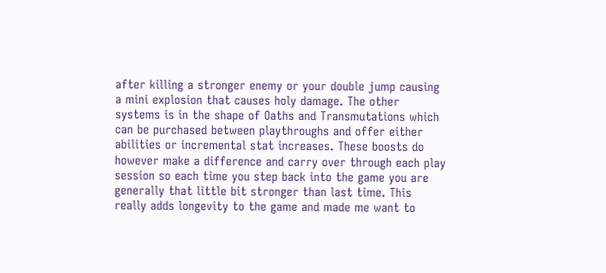after killing a stronger enemy or your double jump causing a mini explosion that causes holy damage. The other systems is in the shape of Oaths and Transmutations which can be purchased between playthroughs and offer either abilities or incremental stat increases. These boosts do however make a difference and carry over through each play session so each time you step back into the game you are generally that little bit stronger than last time. This really adds longevity to the game and made me want to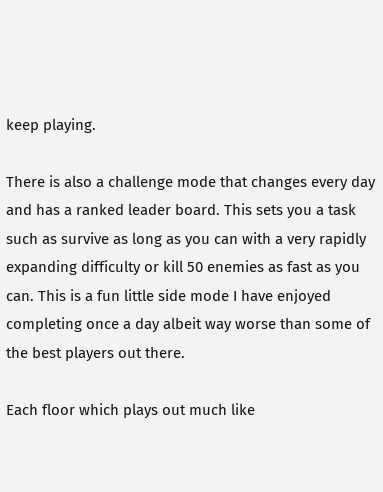keep playing.

There is also a challenge mode that changes every day and has a ranked leader board. This sets you a task such as survive as long as you can with a very rapidly expanding difficulty or kill 50 enemies as fast as you can. This is a fun little side mode I have enjoyed completing once a day albeit way worse than some of the best players out there.

Each floor which plays out much like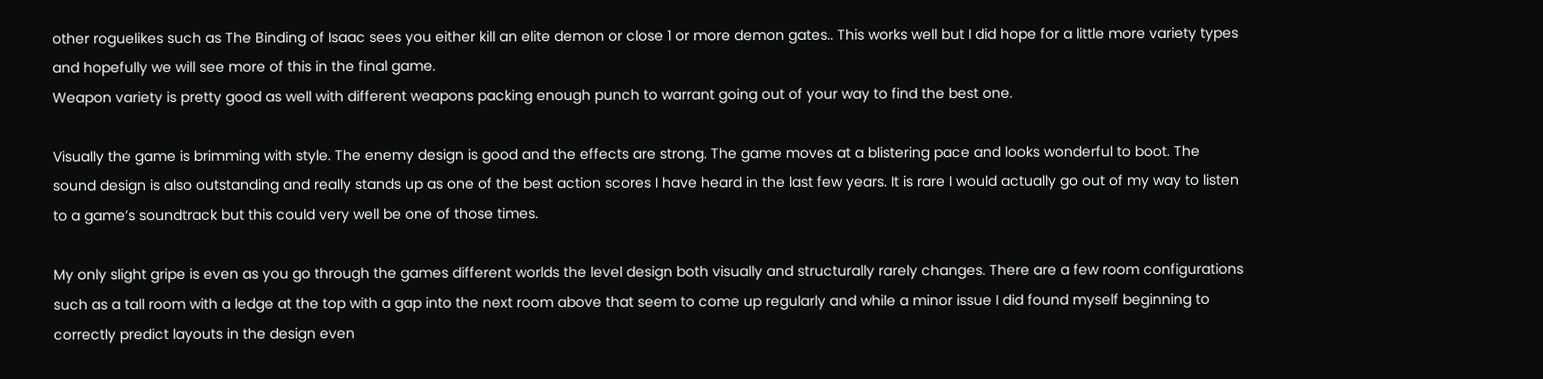other roguelikes such as The Binding of Isaac sees you either kill an elite demon or close 1 or more demon gates.. This works well but I did hope for a little more variety types and hopefully we will see more of this in the final game.
Weapon variety is pretty good as well with different weapons packing enough punch to warrant going out of your way to find the best one.

Visually the game is brimming with style. The enemy design is good and the effects are strong. The game moves at a blistering pace and looks wonderful to boot. The sound design is also outstanding and really stands up as one of the best action scores I have heard in the last few years. It is rare I would actually go out of my way to listen to a game’s soundtrack but this could very well be one of those times.

My only slight gripe is even as you go through the games different worlds the level design both visually and structurally rarely changes. There are a few room configurations such as a tall room with a ledge at the top with a gap into the next room above that seem to come up regularly and while a minor issue I did found myself beginning to correctly predict layouts in the design even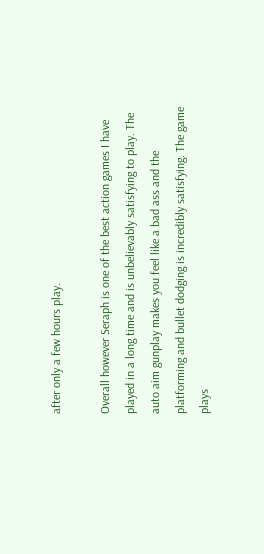after only a few hours play.

Overall however Seraph is one of the best action games I have played in a long time and is unbelievably satisfying to play. The auto aim gunplay makes you feel like a bad ass and the platforming and bullet dodging is incredibly satisfying. The game plays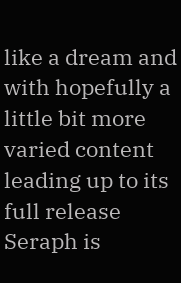like a dream and with hopefully a little bit more varied content leading up to its full release Seraph is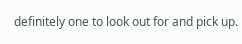definitely one to look out for and pick up.